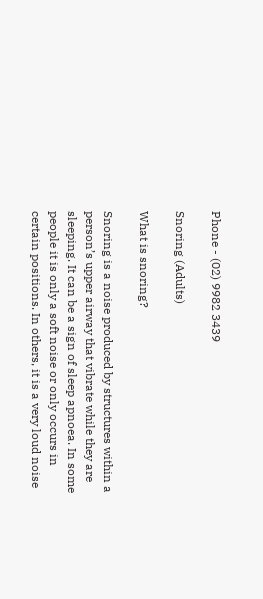Phone - (02) 9982 3439

Snoring (Adults)

What is snoring?

Snoring is a noise produced by structures within a person’s upper airway that vibrate while they are sleeping. It can be a sign of sleep apnoea. In some people it is only a soft noise or only occurs in certain positions. In others, it is a very loud noise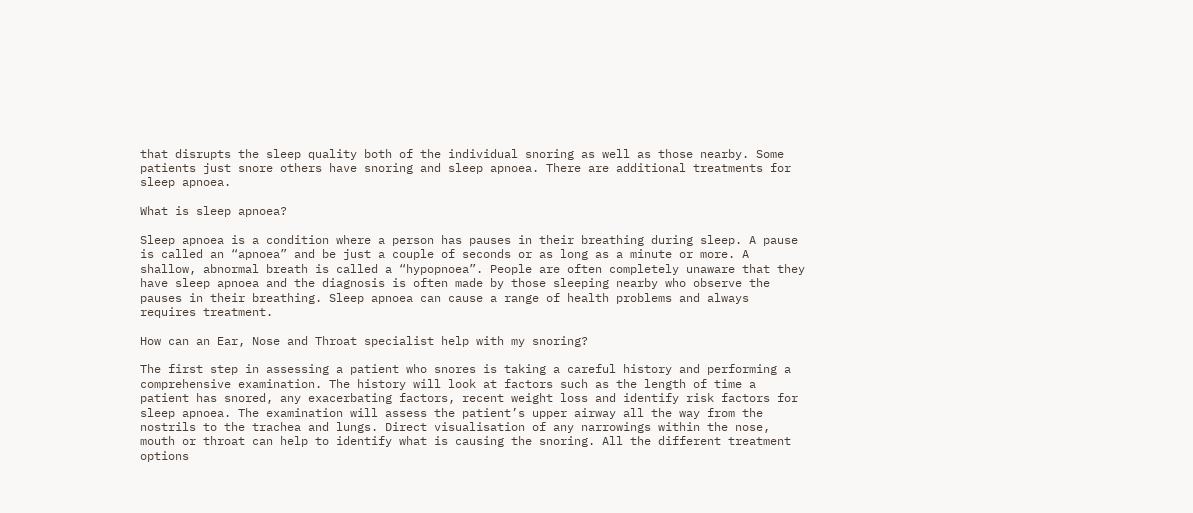that disrupts the sleep quality both of the individual snoring as well as those nearby. Some patients just snore others have snoring and sleep apnoea. There are additional treatments for sleep apnoea.

What is sleep apnoea?

Sleep apnoea is a condition where a person has pauses in their breathing during sleep. A pause is called an “apnoea” and be just a couple of seconds or as long as a minute or more. A shallow, abnormal breath is called a “hypopnoea”. People are often completely unaware that they have sleep apnoea and the diagnosis is often made by those sleeping nearby who observe the pauses in their breathing. Sleep apnoea can cause a range of health problems and always requires treatment.

How can an Ear, Nose and Throat specialist help with my snoring?

The first step in assessing a patient who snores is taking a careful history and performing a comprehensive examination. The history will look at factors such as the length of time a patient has snored, any exacerbating factors, recent weight loss and identify risk factors for sleep apnoea. The examination will assess the patient’s upper airway all the way from the nostrils to the trachea and lungs. Direct visualisation of any narrowings within the nose, mouth or throat can help to identify what is causing the snoring. All the different treatment options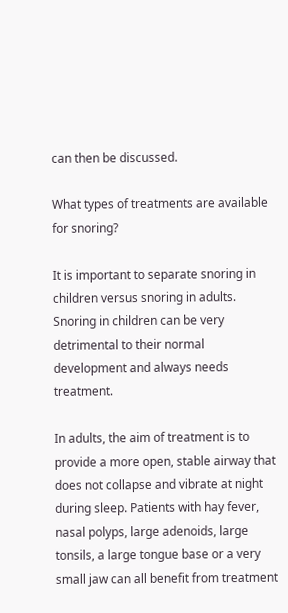can then be discussed.

What types of treatments are available for snoring?

It is important to separate snoring in children versus snoring in adults. Snoring in children can be very detrimental to their normal development and always needs treatment.

In adults, the aim of treatment is to provide a more open, stable airway that does not collapse and vibrate at night during sleep. Patients with hay fever, nasal polyps, large adenoids, large tonsils, a large tongue base or a very small jaw can all benefit from treatment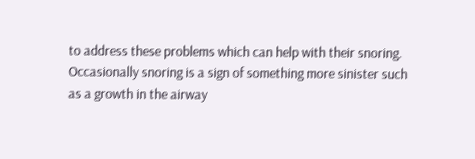to address these problems which can help with their snoring. Occasionally snoring is a sign of something more sinister such as a growth in the airway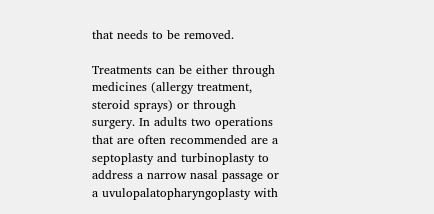that needs to be removed.

Treatments can be either through medicines (allergy treatment, steroid sprays) or through surgery. In adults two operations that are often recommended are a septoplasty and turbinoplasty to address a narrow nasal passage or a uvulopalatopharyngoplasty with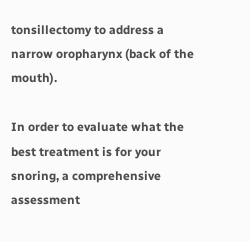tonsillectomy to address a narrow oropharynx (back of the mouth).

In order to evaluate what the best treatment is for your snoring, a comprehensive assessment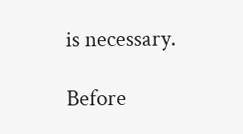is necessary.

Before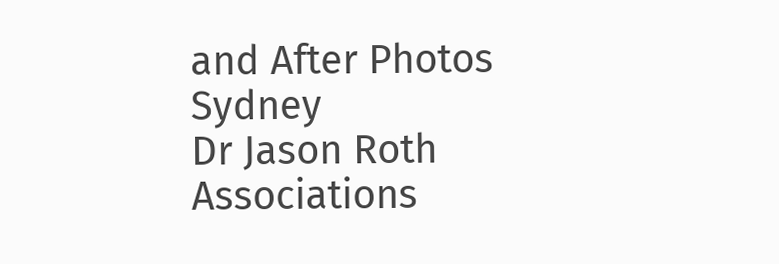and After Photos Sydney
Dr Jason Roth Associations